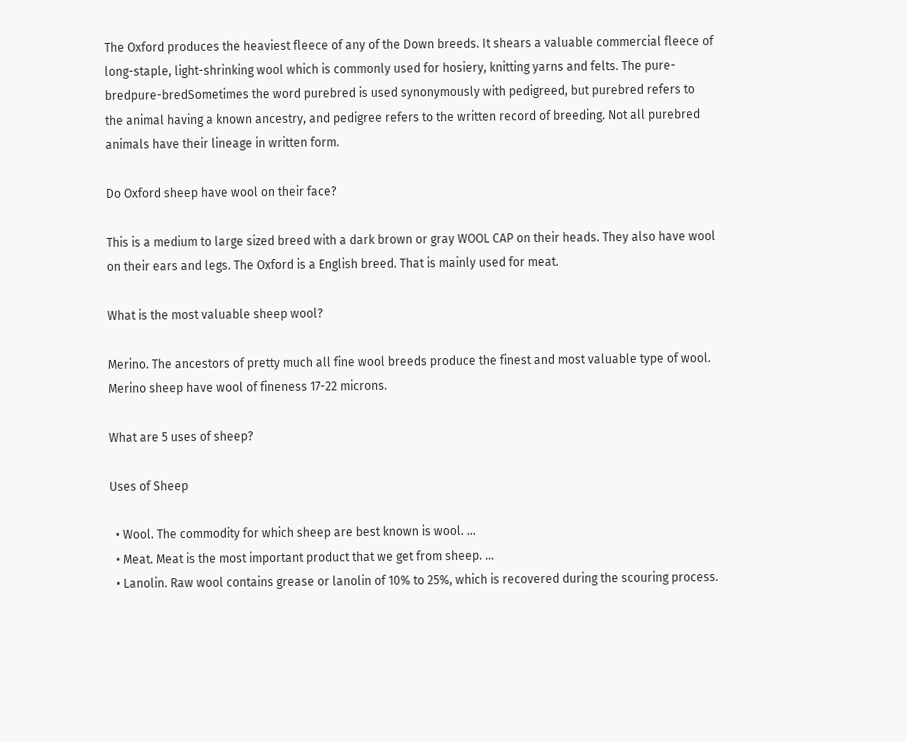The Oxford produces the heaviest fleece of any of the Down breeds. It shears a valuable commercial fleece of long-staple, light-shrinking wool which is commonly used for hosiery, knitting yarns and felts. The pure-bredpure-bredSometimes the word purebred is used synonymously with pedigreed, but purebred refers to the animal having a known ancestry, and pedigree refers to the written record of breeding. Not all purebred animals have their lineage in written form.

Do Oxford sheep have wool on their face?

This is a medium to large sized breed with a dark brown or gray WOOL CAP on their heads. They also have wool on their ears and legs. The Oxford is a English breed. That is mainly used for meat.

What is the most valuable sheep wool?

Merino. The ancestors of pretty much all fine wool breeds produce the finest and most valuable type of wool. Merino sheep have wool of fineness 17-22 microns.

What are 5 uses of sheep?

Uses of Sheep

  • Wool. The commodity for which sheep are best known is wool. …
  • Meat. Meat is the most important product that we get from sheep. …
  • Lanolin. Raw wool contains grease or lanolin of 10% to 25%, which is recovered during the scouring process.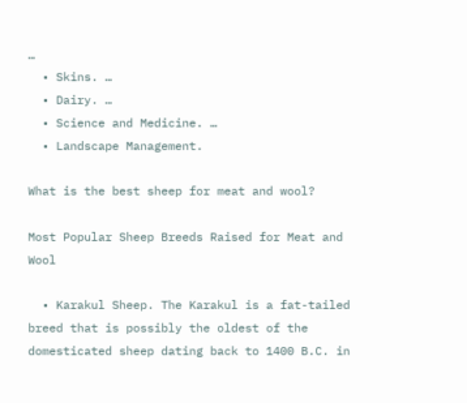…
  • Skins. …
  • Dairy. …
  • Science and Medicine. …
  • Landscape Management.

What is the best sheep for meat and wool?

Most Popular Sheep Breeds Raised for Meat and Wool

  • Karakul Sheep. The Karakul is a fat-tailed breed that is possibly the oldest of the domesticated sheep dating back to 1400 B.C. in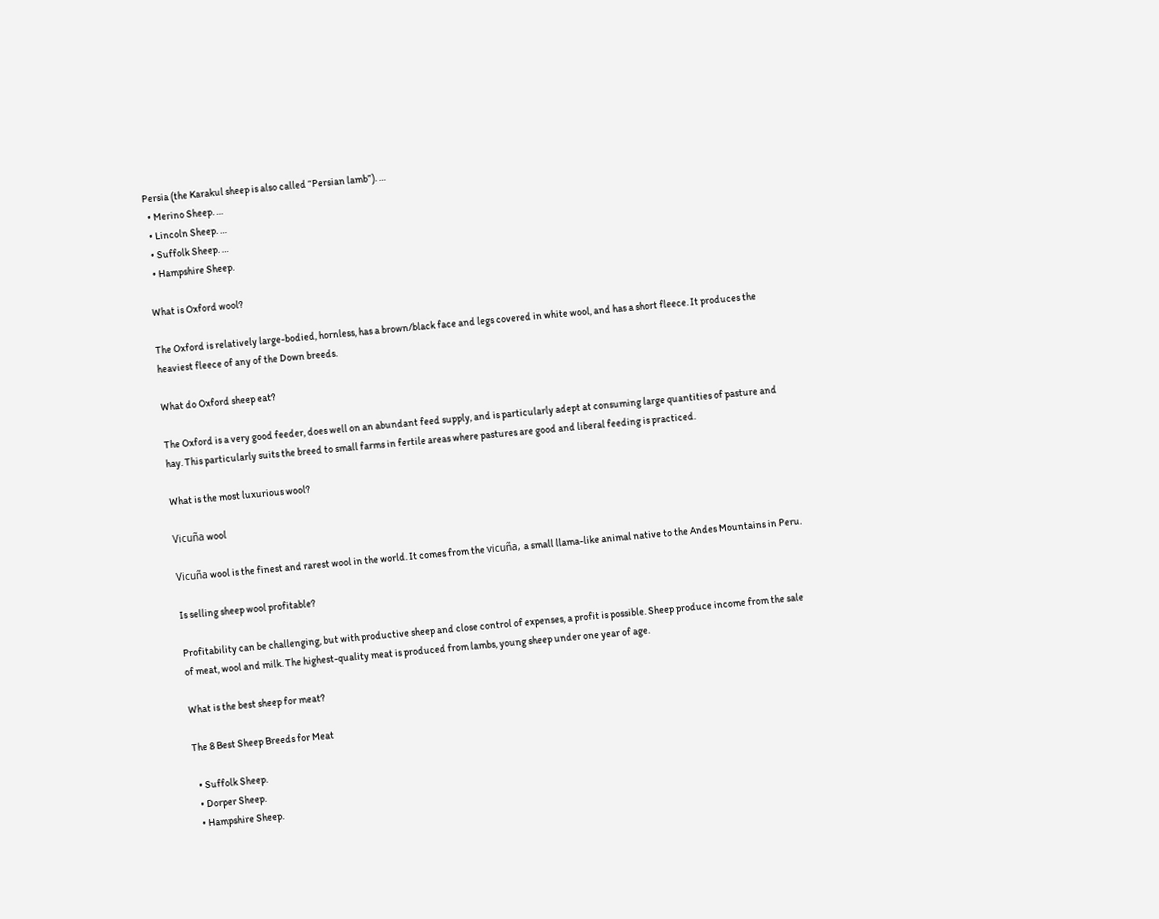Persia (the Karakul sheep is also called “Persian lamb”). …
  • Merino Sheep. …
  • Lincoln Sheep. …
  • Suffolk Sheep. …
  • Hampshire Sheep.

What is Oxford wool?

The Oxford is relatively large-bodied, hornless, has a brown/black face and legs covered in white wool, and has a short fleece. It produces the heaviest fleece of any of the Down breeds.

What do Oxford sheep eat?

The Oxford is a very good feeder, does well on an abundant feed supply, and is particularly adept at consuming large quantities of pasture and hay. This particularly suits the breed to small farms in fertile areas where pastures are good and liberal feeding is practiced.

What is the most luxurious wool?

Vicuña wool

Vicuña wool is the finest and rarest wool in the world. It comes from the vicuña, a small llama-like animal native to the Andes Mountains in Peru.

Is selling sheep wool profitable?

Profitability can be challenging, but with productive sheep and close control of expenses, a profit is possible. Sheep produce income from the sale of meat, wool and milk. The highest-quality meat is produced from lambs, young sheep under one year of age.

What is the best sheep for meat?

The 8 Best Sheep Breeds for Meat

  • Suffolk Sheep.
  • Dorper Sheep.
  • Hampshire Sheep.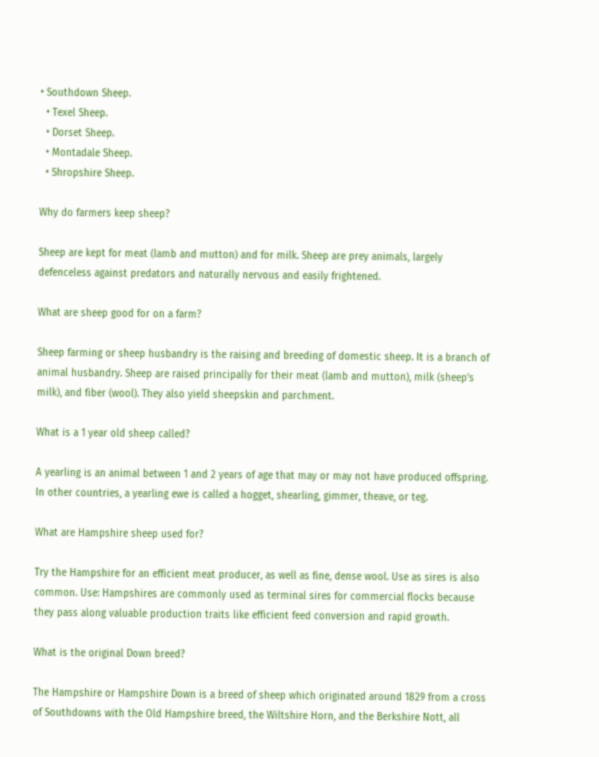• Southdown Sheep.
  • Texel Sheep.
  • Dorset Sheep.
  • Montadale Sheep.
  • Shropshire Sheep.

Why do farmers keep sheep?

Sheep are kept for meat (lamb and mutton) and for milk. Sheep are prey animals, largely defenceless against predators and naturally nervous and easily frightened.

What are sheep good for on a farm?

Sheep farming or sheep husbandry is the raising and breeding of domestic sheep. It is a branch of animal husbandry. Sheep are raised principally for their meat (lamb and mutton), milk (sheep’s milk), and fiber (wool). They also yield sheepskin and parchment.

What is a 1 year old sheep called?

A yearling is an animal between 1 and 2 years of age that may or may not have produced offspring. In other countries, a yearling ewe is called a hogget, shearling, gimmer, theave, or teg.

What are Hampshire sheep used for?

Try the Hampshire for an efficient meat producer, as well as fine, dense wool. Use as sires is also common. Use: Hampshires are commonly used as terminal sires for commercial flocks because they pass along valuable production traits like efficient feed conversion and rapid growth.

What is the original Down breed?

The Hampshire or Hampshire Down is a breed of sheep which originated around 1829 from a cross of Southdowns with the Old Hampshire breed, the Wiltshire Horn, and the Berkshire Nott, all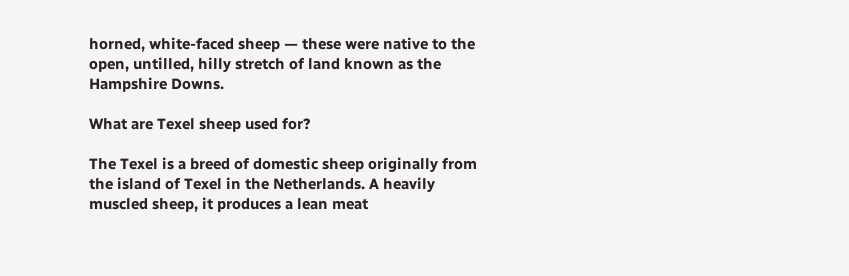horned, white-faced sheep — these were native to the open, untilled, hilly stretch of land known as the Hampshire Downs.

What are Texel sheep used for?

The Texel is a breed of domestic sheep originally from the island of Texel in the Netherlands. A heavily muscled sheep, it produces a lean meat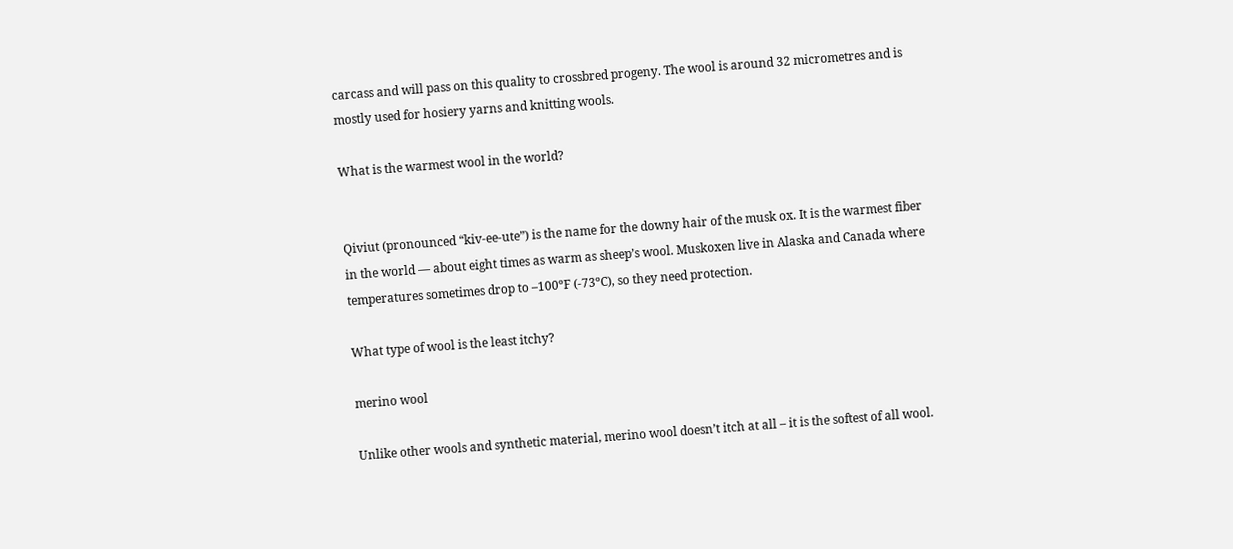carcass and will pass on this quality to crossbred progeny. The wool is around 32 micrometres and is mostly used for hosiery yarns and knitting wools.

What is the warmest wool in the world?


Qiviut (pronounced “kiv-ee-ute”) is the name for the downy hair of the musk ox. It is the warmest fiber in the world — about eight times as warm as sheep’s wool. Muskoxen live in Alaska and Canada where temperatures sometimes drop to –100ºF (-73ºC), so they need protection.

What type of wool is the least itchy?

merino wool

Unlike other wools and synthetic material, merino wool doesn’t itch at all – it is the softest of all wool.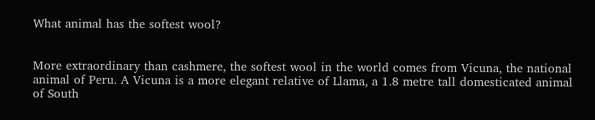What animal has the softest wool?


More extraordinary than cashmere, the softest wool in the world comes from Vicuna, the national animal of Peru. A Vicuna is a more elegant relative of Llama, a 1.8 metre tall domesticated animal of South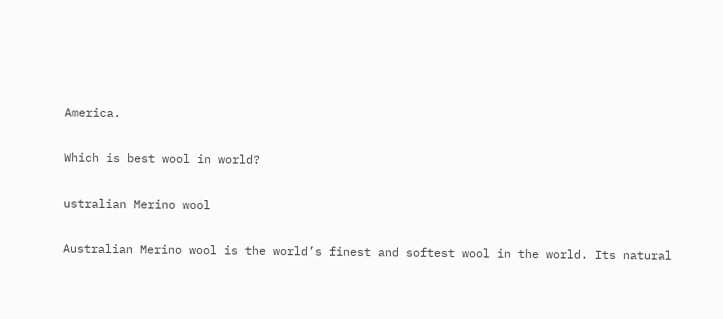America.

Which is best wool in world?

ustralian Merino wool

Australian Merino wool is the world’s finest and softest wool in the world. Its natural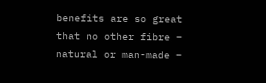benefits are so great that no other fibre – natural or man-made –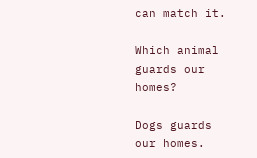can match it.

Which animal guards our homes?

Dogs guards our homes.